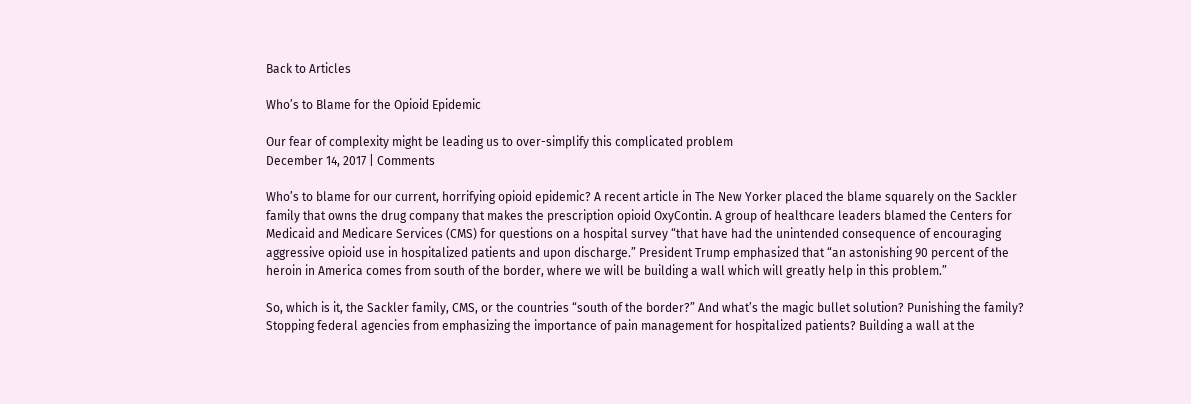Back to Articles

Who’s to Blame for the Opioid Epidemic

Our fear of complexity might be leading us to over-simplify this complicated problem
December 14, 2017 | Comments

Who’s to blame for our current, horrifying opioid epidemic? A recent article in The New Yorker placed the blame squarely on the Sackler family that owns the drug company that makes the prescription opioid OxyContin. A group of healthcare leaders blamed the Centers for Medicaid and Medicare Services (CMS) for questions on a hospital survey “that have had the unintended consequence of encouraging aggressive opioid use in hospitalized patients and upon discharge.” President Trump emphasized that “an astonishing 90 percent of the heroin in America comes from south of the border, where we will be building a wall which will greatly help in this problem.”

So, which is it, the Sackler family, CMS, or the countries “south of the border?” And what’s the magic bullet solution? Punishing the family? Stopping federal agencies from emphasizing the importance of pain management for hospitalized patients? Building a wall at the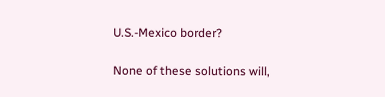U.S.-Mexico border?

None of these solutions will,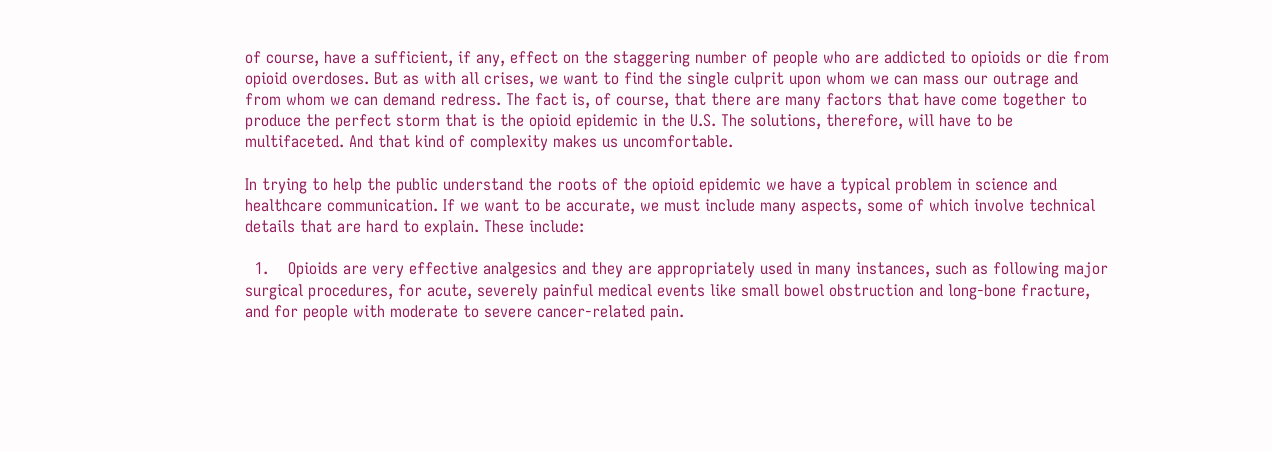of course, have a sufficient, if any, effect on the staggering number of people who are addicted to opioids or die from opioid overdoses. But as with all crises, we want to find the single culprit upon whom we can mass our outrage and from whom we can demand redress. The fact is, of course, that there are many factors that have come together to produce the perfect storm that is the opioid epidemic in the U.S. The solutions, therefore, will have to be multifaceted. And that kind of complexity makes us uncomfortable.

In trying to help the public understand the roots of the opioid epidemic we have a typical problem in science and healthcare communication. If we want to be accurate, we must include many aspects, some of which involve technical details that are hard to explain. These include:

  1.    Opioids are very effective analgesics and they are appropriately used in many instances, such as following major surgical procedures, for acute, severely painful medical events like small bowel obstruction and long-bone fracture, and for people with moderate to severe cancer-related pain.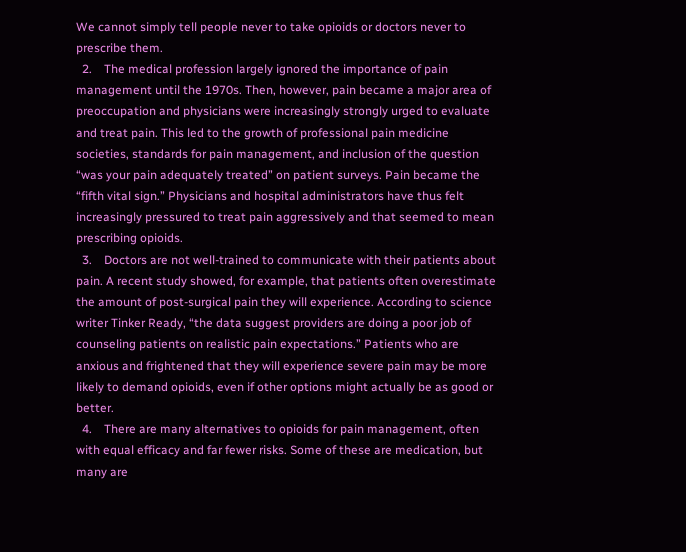We cannot simply tell people never to take opioids or doctors never to prescribe them.
  2.    The medical profession largely ignored the importance of pain management until the 1970s. Then, however, pain became a major area of preoccupation and physicians were increasingly strongly urged to evaluate and treat pain. This led to the growth of professional pain medicine societies, standards for pain management, and inclusion of the question “was your pain adequately treated” on patient surveys. Pain became the “fifth vital sign.” Physicians and hospital administrators have thus felt increasingly pressured to treat pain aggressively and that seemed to mean prescribing opioids.
  3.    Doctors are not well-trained to communicate with their patients about pain. A recent study showed, for example, that patients often overestimate the amount of post-surgical pain they will experience. According to science writer Tinker Ready, “the data suggest providers are doing a poor job of counseling patients on realistic pain expectations.” Patients who are anxious and frightened that they will experience severe pain may be more likely to demand opioids, even if other options might actually be as good or better.
  4.    There are many alternatives to opioids for pain management, often with equal efficacy and far fewer risks. Some of these are medication, but many are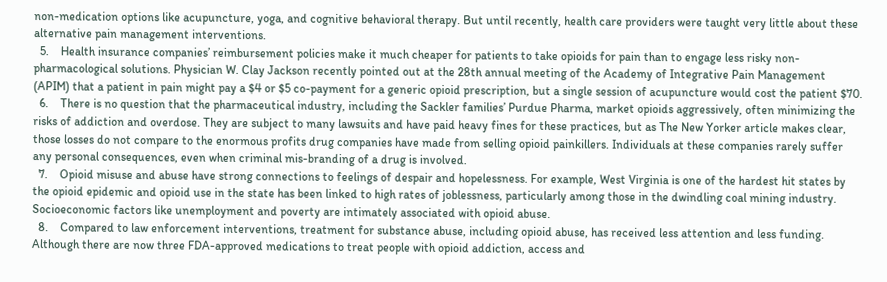non-medication options like acupuncture, yoga, and cognitive behavioral therapy. But until recently, health care providers were taught very little about these alternative pain management interventions.
  5.    Health insurance companies’ reimbursement policies make it much cheaper for patients to take opioids for pain than to engage less risky non-pharmacological solutions. Physician W. Clay Jackson recently pointed out at the 28th annual meeting of the Academy of Integrative Pain Management (APIM) that a patient in pain might pay a $4 or $5 co-payment for a generic opioid prescription, but a single session of acupuncture would cost the patient $70.
  6.    There is no question that the pharmaceutical industry, including the Sackler families’ Purdue Pharma, market opioids aggressively, often minimizing the risks of addiction and overdose. They are subject to many lawsuits and have paid heavy fines for these practices, but as The New Yorker article makes clear, those losses do not compare to the enormous profits drug companies have made from selling opioid painkillers. Individuals at these companies rarely suffer any personal consequences, even when criminal mis-branding of a drug is involved.
  7.    Opioid misuse and abuse have strong connections to feelings of despair and hopelessness. For example, West Virginia is one of the hardest hit states by the opioid epidemic and opioid use in the state has been linked to high rates of joblessness, particularly among those in the dwindling coal mining industry. Socioeconomic factors like unemployment and poverty are intimately associated with opioid abuse.
  8.    Compared to law enforcement interventions, treatment for substance abuse, including opioid abuse, has received less attention and less funding. Although there are now three FDA-approved medications to treat people with opioid addiction, access and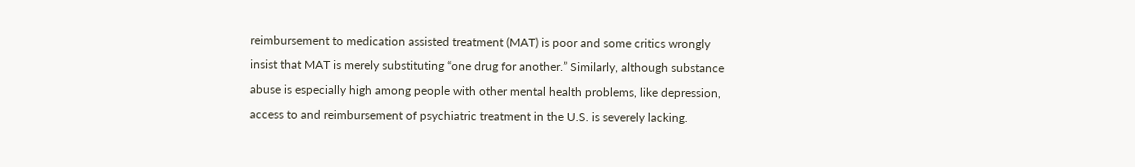reimbursement to medication assisted treatment (MAT) is poor and some critics wrongly insist that MAT is merely substituting “one drug for another.” Similarly, although substance abuse is especially high among people with other mental health problems, like depression, access to and reimbursement of psychiatric treatment in the U.S. is severely lacking.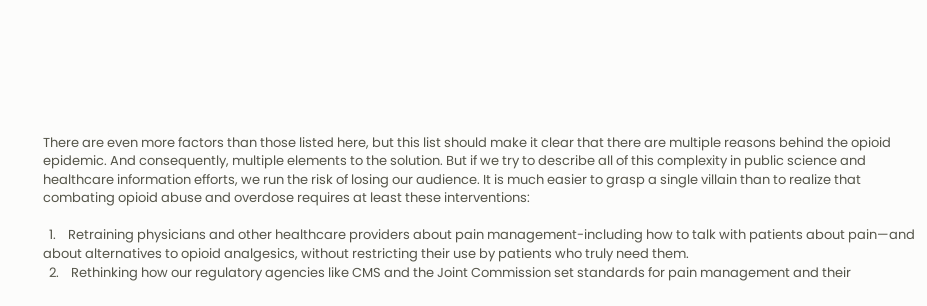There are even more factors than those listed here, but this list should make it clear that there are multiple reasons behind the opioid epidemic. And consequently, multiple elements to the solution. But if we try to describe all of this complexity in public science and healthcare information efforts, we run the risk of losing our audience. It is much easier to grasp a single villain than to realize that combating opioid abuse and overdose requires at least these interventions:

  1.    Retraining physicians and other healthcare providers about pain management-including how to talk with patients about pain—and about alternatives to opioid analgesics, without restricting their use by patients who truly need them.
  2.    Rethinking how our regulatory agencies like CMS and the Joint Commission set standards for pain management and their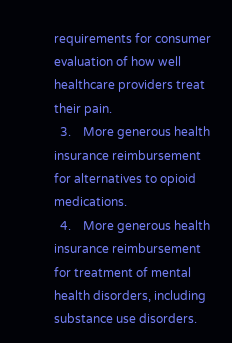requirements for consumer evaluation of how well healthcare providers treat their pain.
  3.    More generous health insurance reimbursement for alternatives to opioid medications.
  4.    More generous health insurance reimbursement for treatment of mental health disorders, including substance use disorders.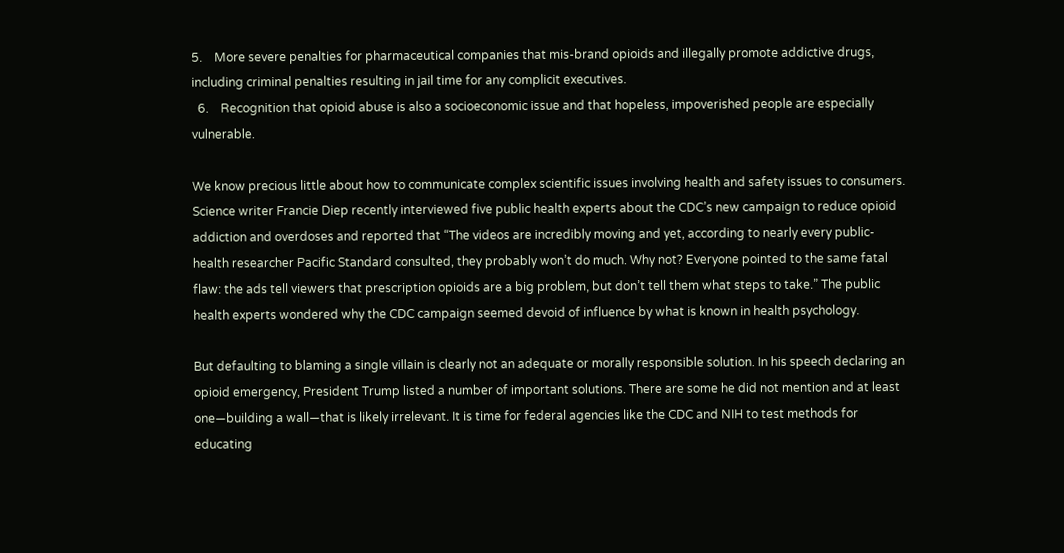5.    More severe penalties for pharmaceutical companies that mis-brand opioids and illegally promote addictive drugs, including criminal penalties resulting in jail time for any complicit executives.
  6.    Recognition that opioid abuse is also a socioeconomic issue and that hopeless, impoverished people are especially vulnerable.

We know precious little about how to communicate complex scientific issues involving health and safety issues to consumers. Science writer Francie Diep recently interviewed five public health experts about the CDC’s new campaign to reduce opioid addiction and overdoses and reported that “The videos are incredibly moving and yet, according to nearly every public-health researcher Pacific Standard consulted, they probably won’t do much. Why not? Everyone pointed to the same fatal flaw: the ads tell viewers that prescription opioids are a big problem, but don’t tell them what steps to take.” The public health experts wondered why the CDC campaign seemed devoid of influence by what is known in health psychology.

But defaulting to blaming a single villain is clearly not an adequate or morally responsible solution. In his speech declaring an opioid emergency, President Trump listed a number of important solutions. There are some he did not mention and at least one—building a wall—that is likely irrelevant. It is time for federal agencies like the CDC and NIH to test methods for educating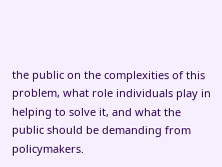the public on the complexities of this problem, what role individuals play in helping to solve it, and what the public should be demanding from policymakers.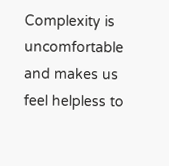Complexity is uncomfortable and makes us feel helpless to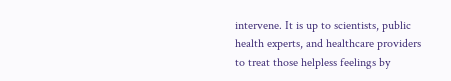intervene. It is up to scientists, public health experts, and healthcare providers to treat those helpless feelings by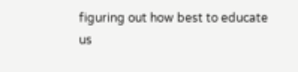figuring out how best to educate us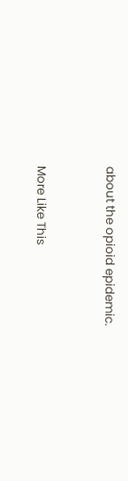about the opioid epidemic.


More Like This